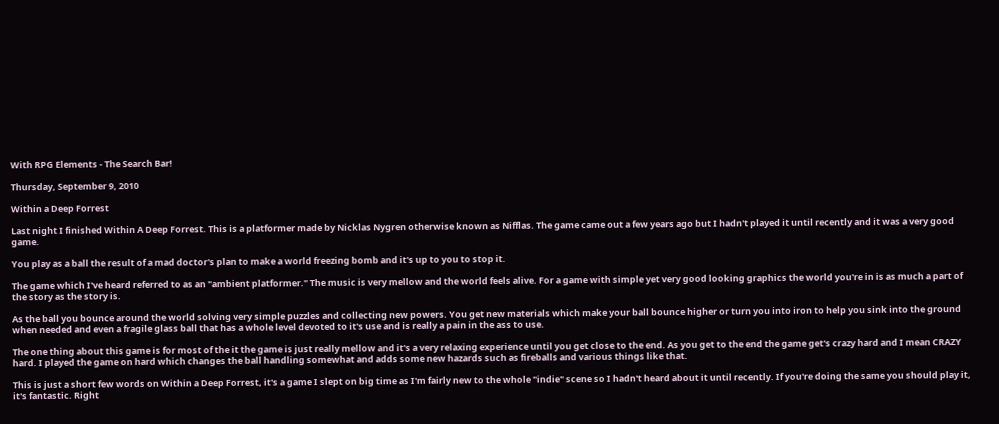With RPG Elements - The Search Bar!

Thursday, September 9, 2010

Within a Deep Forrest

Last night I finished Within A Deep Forrest. This is a platformer made by Nicklas Nygren otherwise known as Nifflas. The game came out a few years ago but I hadn't played it until recently and it was a very good game.

You play as a ball the result of a mad doctor's plan to make a world freezing bomb and it's up to you to stop it.

The game which I've heard referred to as an "ambient platformer." The music is very mellow and the world feels alive. For a game with simple yet very good looking graphics the world you're in is as much a part of the story as the story is.

As the ball you bounce around the world solving very simple puzzles and collecting new powers. You get new materials which make your ball bounce higher or turn you into iron to help you sink into the ground when needed and even a fragile glass ball that has a whole level devoted to it's use and is really a pain in the ass to use.

The one thing about this game is for most of the it the game is just really mellow and it's a very relaxing experience until you get close to the end. As you get to the end the game get's crazy hard and I mean CRAZY hard. I played the game on hard which changes the ball handling somewhat and adds some new hazards such as fireballs and various things like that.

This is just a short few words on Within a Deep Forrest, it's a game I slept on big time as I'm fairly new to the whole "indie" scene so I hadn't heard about it until recently. If you're doing the same you should play it, it's fantastic. Right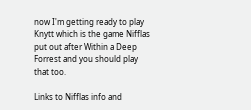now I'm getting ready to play Knytt which is the game Nifflas put out after Within a Deep Forrest and you should play that too.

Links to Nifflas info and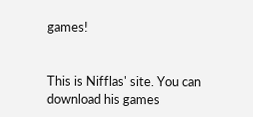games!


This is Nifflas' site. You can download his games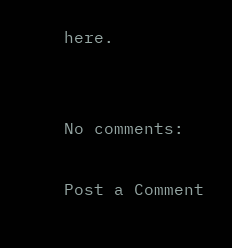here.


No comments:

Post a Comment